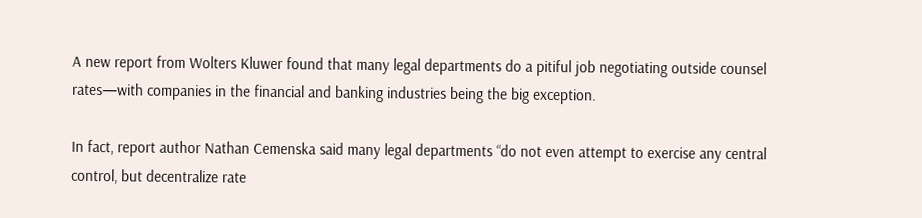A new report from Wolters Kluwer found that many legal departments do a pitiful job negotiating outside counsel rates—with companies in the financial and banking industries being the big exception.

In fact, report author Nathan Cemenska said many legal departments “do not even attempt to exercise any central control, but decentralize rate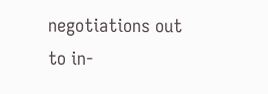negotiations out to in-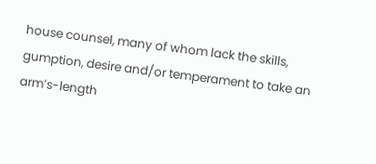house counsel, many of whom lack the skills, gumption, desire and/or temperament to take an arm’s-length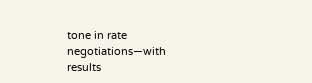tone in rate negotiations—with results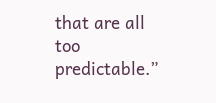that are all too predictable.”